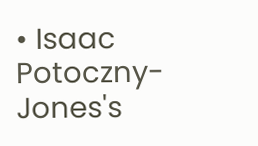• Isaac Potoczny-Jones's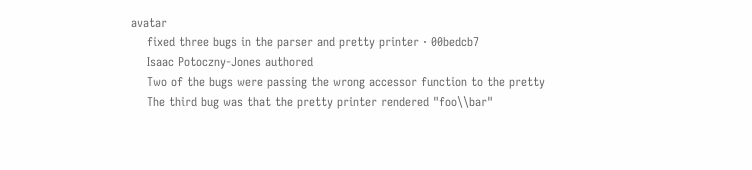avatar
    fixed three bugs in the parser and pretty printer · 00bedcb7
    Isaac Potoczny-Jones authored
    Two of the bugs were passing the wrong accessor function to the pretty
    The third bug was that the pretty printer rendered "foo\\bar"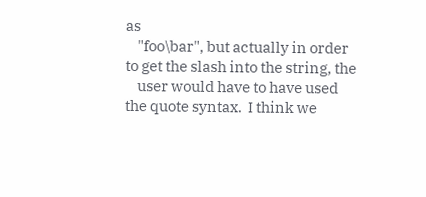as
    "foo\bar", but actually in order to get the slash into the string, the
    user would have to have used the quote syntax.  I think we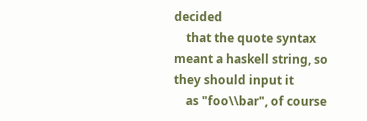decided
    that the quote syntax meant a haskell string, so they should input it
    as "foo\\bar", of course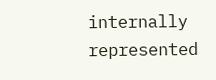internally represented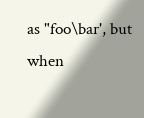as "foo\bar', but when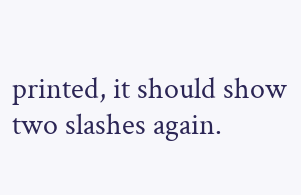printed, it should show two slashes again.